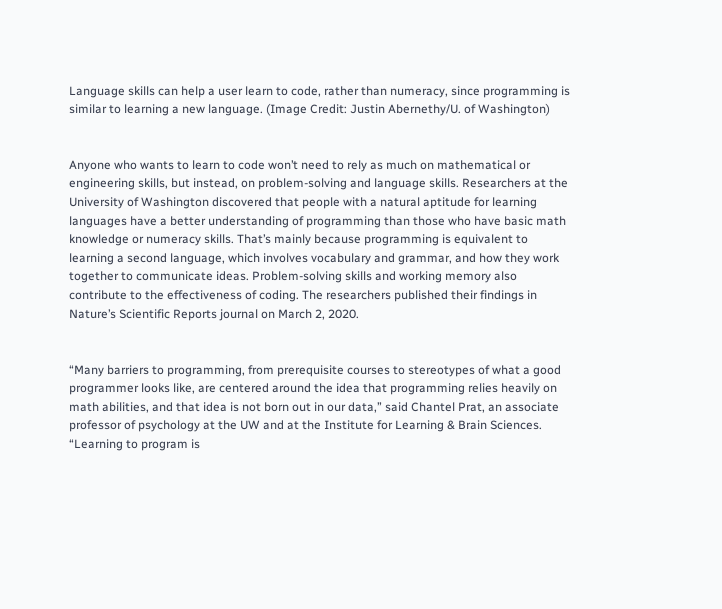Language skills can help a user learn to code, rather than numeracy, since programming is similar to learning a new language. (Image Credit: Justin Abernethy/U. of Washington)


Anyone who wants to learn to code won’t need to rely as much on mathematical or engineering skills, but instead, on problem-solving and language skills. Researchers at the University of Washington discovered that people with a natural aptitude for learning languages have a better understanding of programming than those who have basic math knowledge or numeracy skills. That’s mainly because programming is equivalent to learning a second language, which involves vocabulary and grammar, and how they work together to communicate ideas. Problem-solving skills and working memory also contribute to the effectiveness of coding. The researchers published their findings in Nature’s Scientific Reports journal on March 2, 2020.


“Many barriers to programming, from prerequisite courses to stereotypes of what a good programmer looks like, are centered around the idea that programming relies heavily on math abilities, and that idea is not born out in our data,” said Chantel Prat, an associate professor of psychology at the UW and at the Institute for Learning & Brain Sciences. “Learning to program is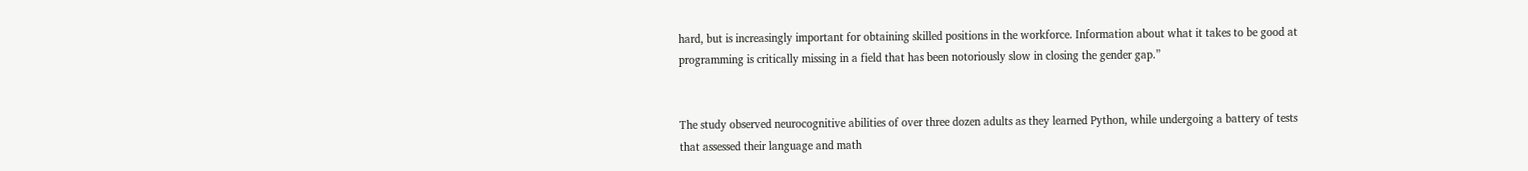hard, but is increasingly important for obtaining skilled positions in the workforce. Information about what it takes to be good at programming is critically missing in a field that has been notoriously slow in closing the gender gap.”


The study observed neurocognitive abilities of over three dozen adults as they learned Python, while undergoing a battery of tests that assessed their language and math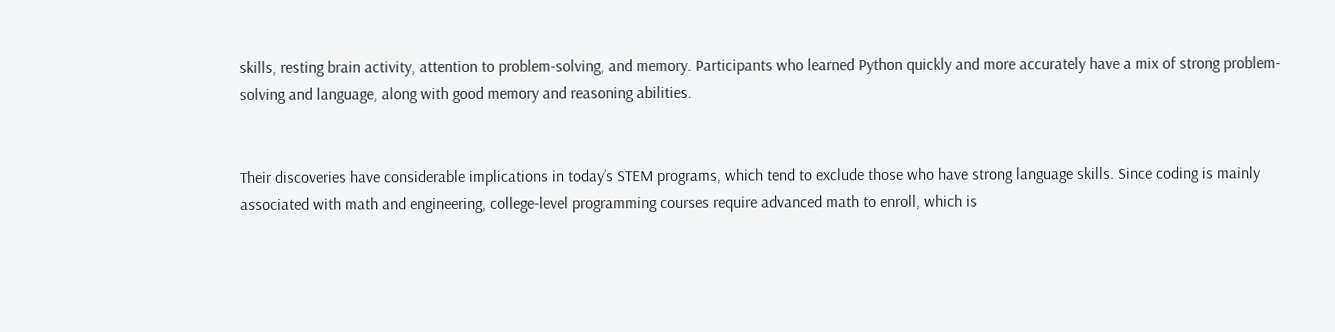skills, resting brain activity, attention to problem-solving, and memory. Participants who learned Python quickly and more accurately have a mix of strong problem-solving and language, along with good memory and reasoning abilities.


Their discoveries have considerable implications in today’s STEM programs, which tend to exclude those who have strong language skills. Since coding is mainly associated with math and engineering, college-level programming courses require advanced math to enroll, which is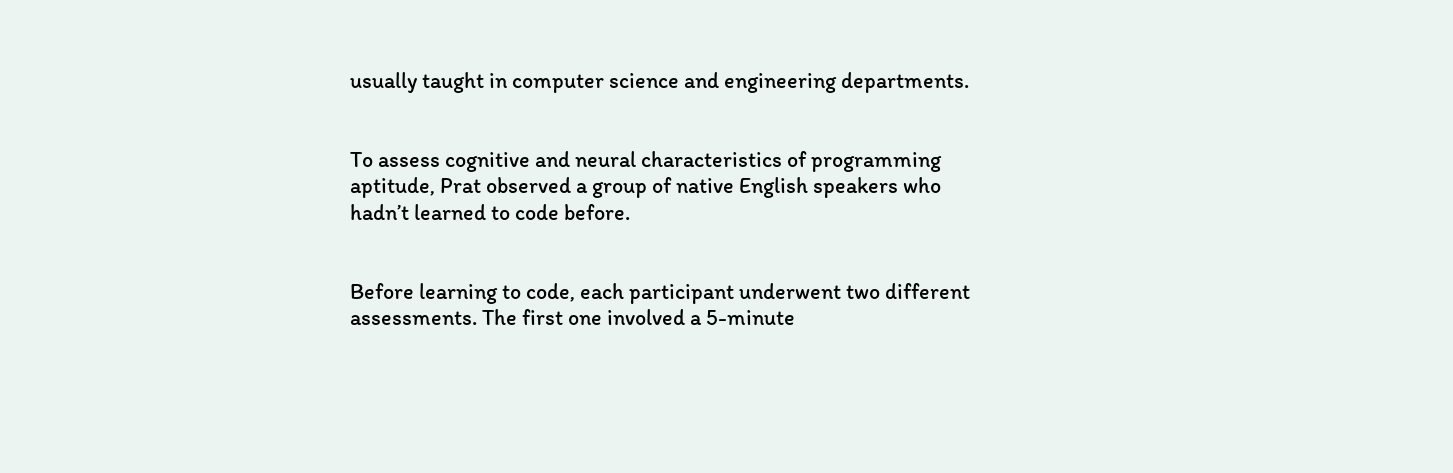usually taught in computer science and engineering departments.


To assess cognitive and neural characteristics of programming aptitude, Prat observed a group of native English speakers who hadn’t learned to code before.


Before learning to code, each participant underwent two different assessments. The first one involved a 5-minute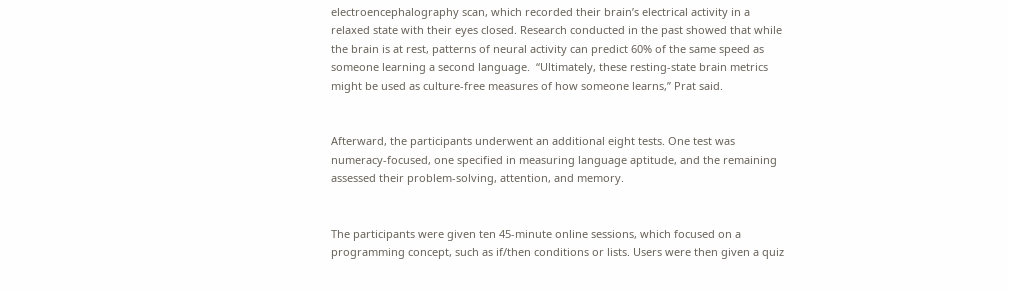electroencephalography scan, which recorded their brain’s electrical activity in a relaxed state with their eyes closed. Research conducted in the past showed that while the brain is at rest, patterns of neural activity can predict 60% of the same speed as someone learning a second language.  “Ultimately, these resting-state brain metrics might be used as culture-free measures of how someone learns,” Prat said.


Afterward, the participants underwent an additional eight tests. One test was numeracy-focused, one specified in measuring language aptitude, and the remaining assessed their problem-solving, attention, and memory.


The participants were given ten 45-minute online sessions, which focused on a programming concept, such as if/then conditions or lists. Users were then given a quiz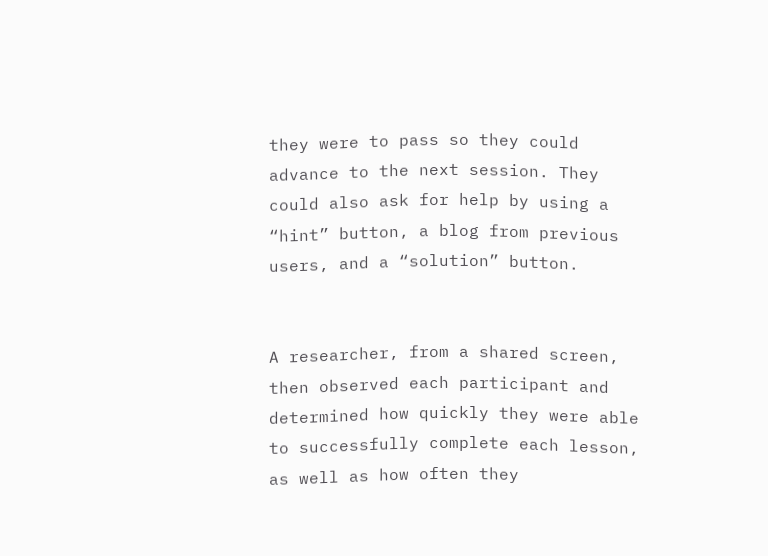they were to pass so they could advance to the next session. They could also ask for help by using a “hint” button, a blog from previous users, and a “solution” button.


A researcher, from a shared screen, then observed each participant and determined how quickly they were able to successfully complete each lesson, as well as how often they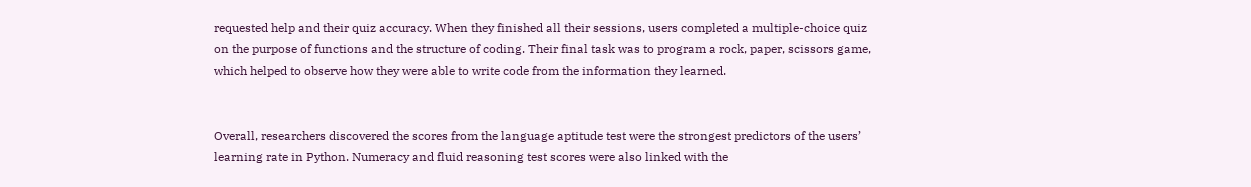requested help and their quiz accuracy. When they finished all their sessions, users completed a multiple-choice quiz on the purpose of functions and the structure of coding. Their final task was to program a rock, paper, scissors game, which helped to observe how they were able to write code from the information they learned.


Overall, researchers discovered the scores from the language aptitude test were the strongest predictors of the users’ learning rate in Python. Numeracy and fluid reasoning test scores were also linked with the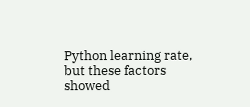Python learning rate, but these factors showed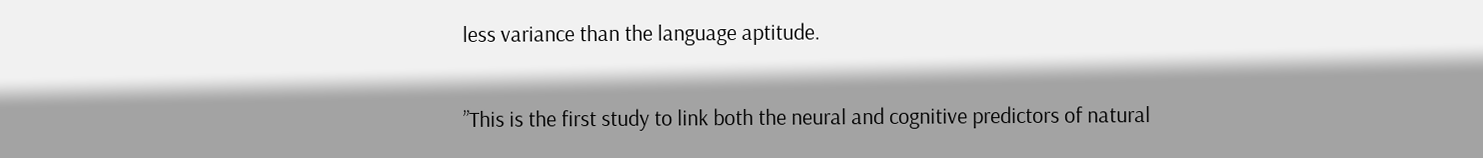less variance than the language aptitude.


”This is the first study to link both the neural and cognitive predictors of natural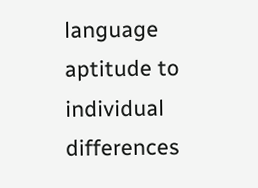language aptitude to individual differences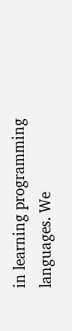in learning programming languages. We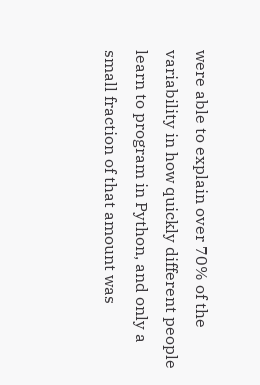were able to explain over 70% of the variability in how quickly different people learn to program in Python, and only a small fraction of that amount was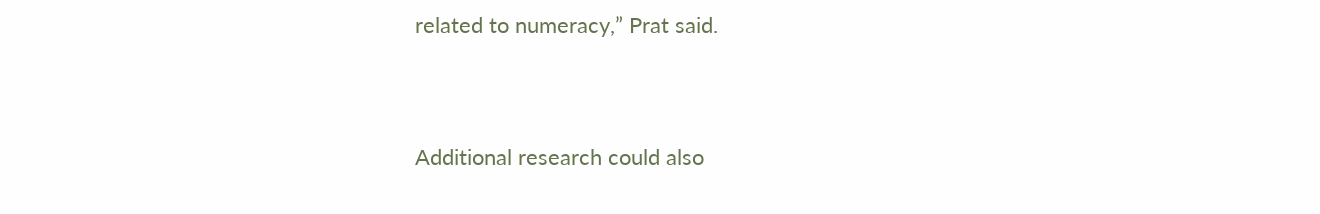related to numeracy,” Prat said.


Additional research could also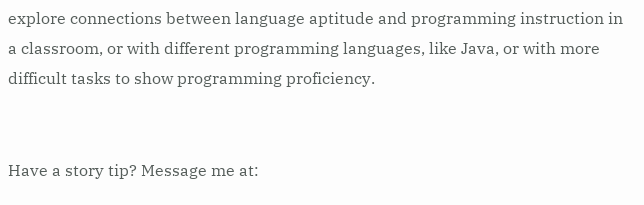explore connections between language aptitude and programming instruction in a classroom, or with different programming languages, like Java, or with more difficult tasks to show programming proficiency.


Have a story tip? Message me at: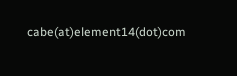cabe(at)element14(dot)com